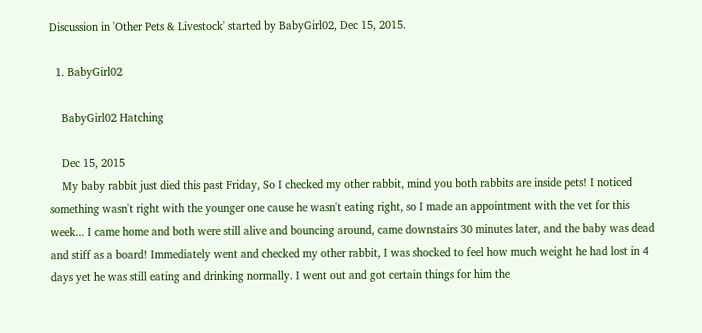Discussion in 'Other Pets & Livestock' started by BabyGirl02, Dec 15, 2015.

  1. BabyGirl02

    BabyGirl02 Hatching

    Dec 15, 2015
    My baby rabbit just died this past Friday, So I checked my other rabbit, mind you both rabbits are inside pets! I noticed something wasn't right with the younger one cause he wasn't eating right, so I made an appointment with the vet for this week... I came home and both were still alive and bouncing around, came downstairs 30 minutes later, and the baby was dead and stiff as a board! Immediately went and checked my other rabbit, I was shocked to feel how much weight he had lost in 4 days yet he was still eating and drinking normally. I went out and got certain things for him the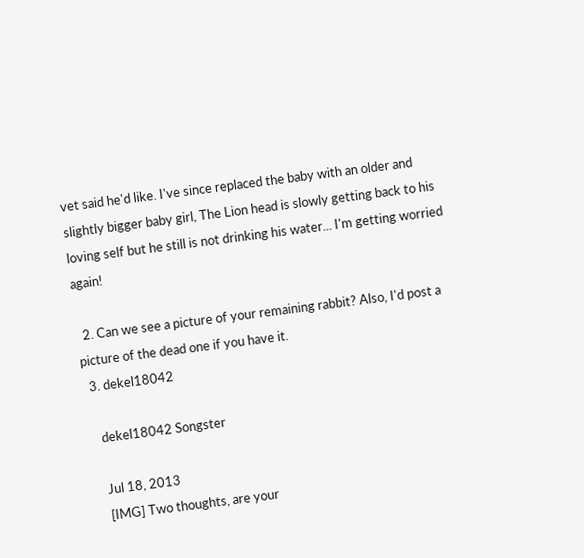vet said he'd like. I've since replaced the baby with an older and slightly bigger baby girl, The Lion head is slowly getting back to his loving self but he still is not drinking his water... I'm getting worried again!

  2. Can we see a picture of your remaining rabbit? Also, I'd post a picture of the dead one if you have it.
  3. dekel18042

    dekel18042 Songster

    Jul 18, 2013
    [IMG] Two thoughts, are your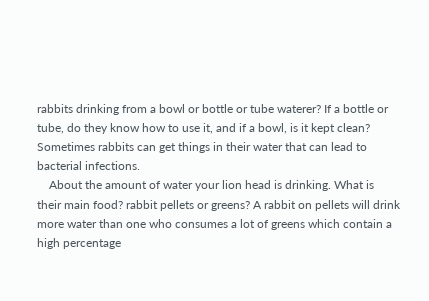rabbits drinking from a bowl or bottle or tube waterer? If a bottle or tube, do they know how to use it, and if a bowl, is it kept clean? Sometimes rabbits can get things in their water that can lead to bacterial infections.
    About the amount of water your lion head is drinking. What is their main food? rabbit pellets or greens? A rabbit on pellets will drink more water than one who consumes a lot of greens which contain a high percentage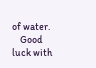of water.
    Good luck with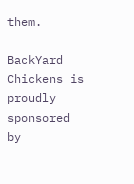them.

BackYard Chickens is proudly sponsored by